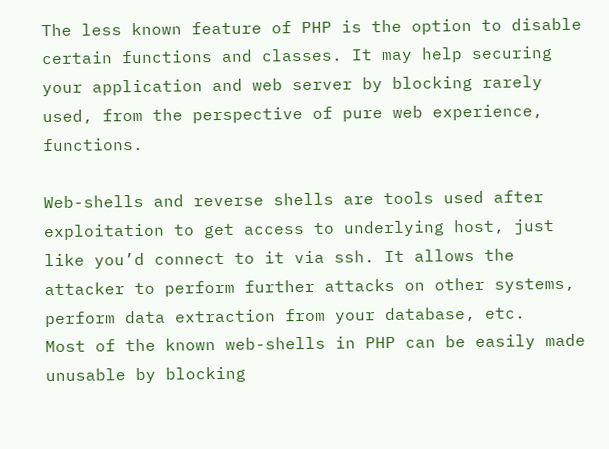The less known feature of PHP is the option to disable certain functions and classes. It may help securing your application and web server by blocking rarely used, from the perspective of pure web experience, functions.

Web-shells and reverse shells are tools used after exploitation to get access to underlying host, just like you’d connect to it via ssh. It allows the attacker to perform further attacks on other systems, perform data extraction from your database, etc.
Most of the known web-shells in PHP can be easily made unusable by blocking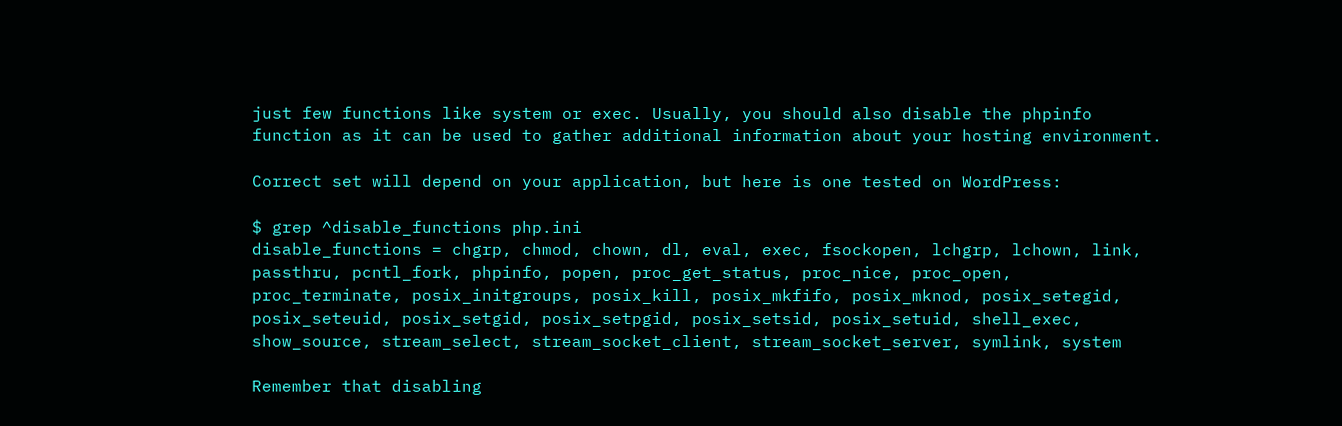just few functions like system or exec. Usually, you should also disable the phpinfo function as it can be used to gather additional information about your hosting environment.

Correct set will depend on your application, but here is one tested on WordPress:

$ grep ^disable_functions php.ini
disable_functions = chgrp, chmod, chown, dl, eval, exec, fsockopen, lchgrp, lchown, link, passthru, pcntl_fork, phpinfo, popen, proc_get_status, proc_nice, proc_open, proc_terminate, posix_initgroups, posix_kill, posix_mkfifo, posix_mknod, posix_setegid, posix_seteuid, posix_setgid, posix_setpgid, posix_setsid, posix_setuid, shell_exec, show_source, stream_select, stream_socket_client, stream_socket_server, symlink, system

Remember that disabling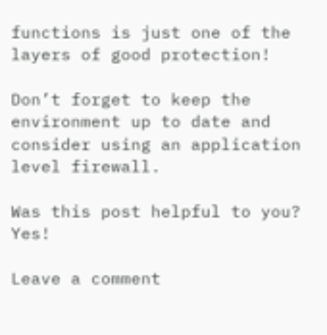functions is just one of the layers of good protection!

Don’t forget to keep the environment up to date and consider using an application level firewall.

Was this post helpful to you? Yes!

Leave a comment